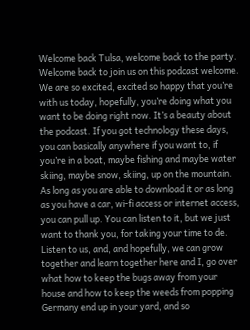Welcome back Tulsa, welcome back to the party. Welcome back to join us on this podcast welcome. We are so excited, excited so happy that you’re with us today, hopefully, you’re doing what you want to be doing right now. It’s a beauty about the podcast. If you got technology these days, you can basically anywhere if you want to, if you’re in a boat, maybe fishing and maybe water skiing, maybe snow, skiing, up on the mountain. As long as you are able to download it or as long as you have a car, wi-fi access or internet access, you can pull up. You can listen to it, but we just want to thank you, for taking your time to de. Listen to us, and, and hopefully, we can grow together and learn together here and I, go over what how to keep the bugs away from your house and how to keep the weeds from popping Germany end up in your yard, and so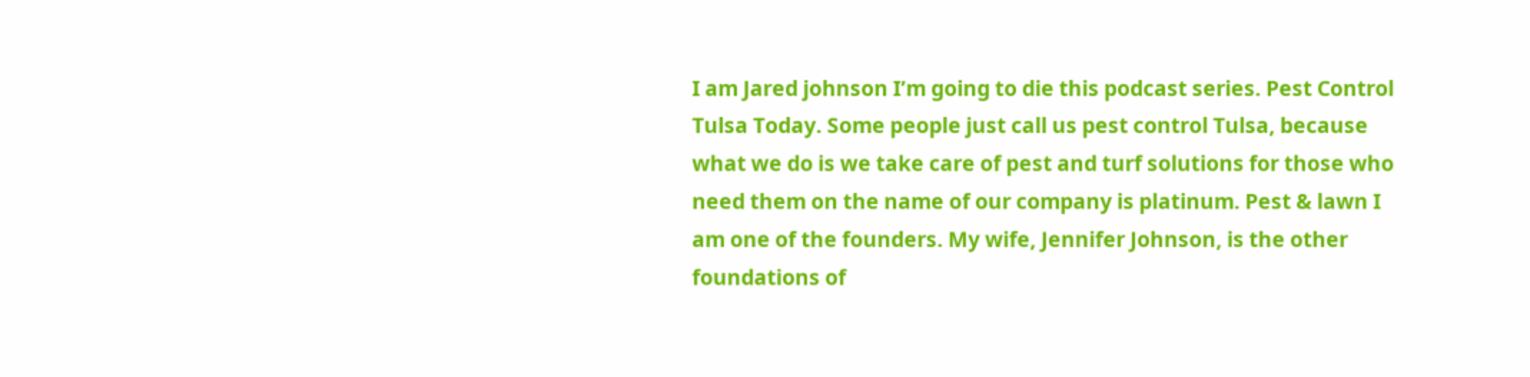I am Jared johnson I’m going to die this podcast series. Pest Control Tulsa Today. Some people just call us pest control Tulsa, because what we do is we take care of pest and turf solutions for those who need them on the name of our company is platinum. Pest & lawn I am one of the founders. My wife, Jennifer Johnson, is the other foundations of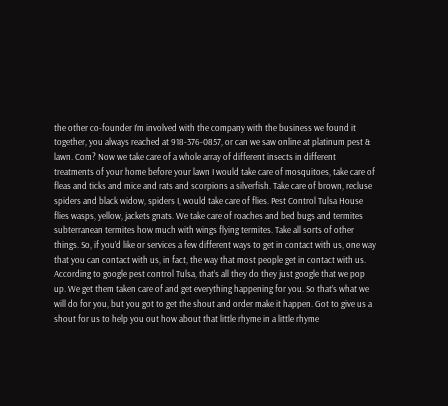the other co-founder I’m involved with the company with the business we found it together, you always reached at 918-376-0857, or can we saw online at platinum pest & lawn. Com? Now we take care of a whole array of different insects in different treatments of your home before your lawn I would take care of mosquitoes, take care of fleas and ticks and mice and rats and scorpions a silverfish. Take care of brown, recluse spiders and black widow, spiders I, would take care of flies. Pest Control Tulsa House flies wasps, yellow, jackets gnats. We take care of roaches and bed bugs and termites subterranean termites how much with wings flying termites. Take all sorts of other things. So, if you’d like or services a few different ways to get in contact with us, one way that you can contact with us, in fact, the way that most people get in contact with us. According to google pest control Tulsa, that’s all they do they just google that we pop up. We get them taken care of and get everything happening for you. So that’s what we will do for you, but you got to get the shout and order make it happen. Got to give us a shout for us to help you out how about that little rhyme in a little rhyme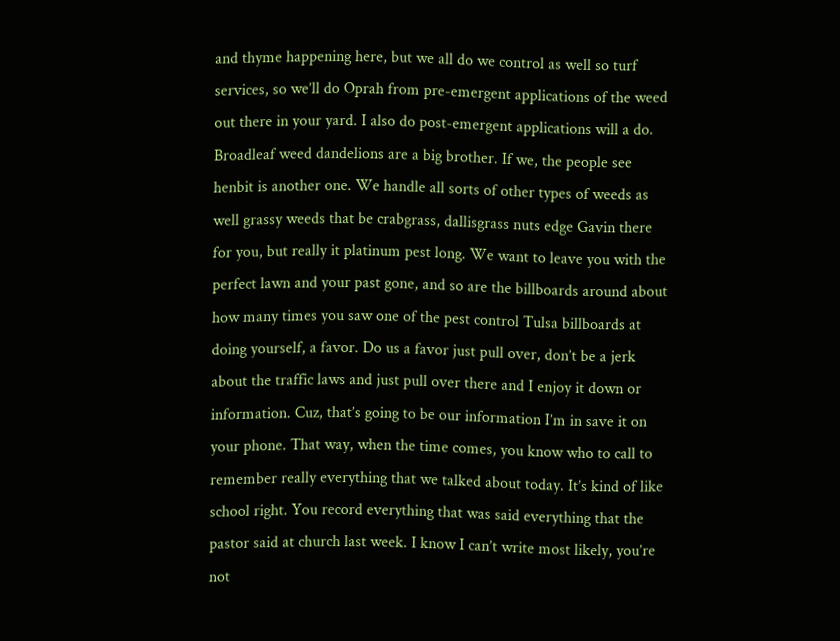and thyme happening here, but we all do we control as well so turf services, so we’ll do Oprah from pre-emergent applications of the weed out there in your yard. I also do post-emergent applications will a do. Broadleaf weed dandelions are a big brother. If we, the people see henbit is another one. We handle all sorts of other types of weeds as well grassy weeds that be crabgrass, dallisgrass nuts edge Gavin there for you, but really it platinum pest long. We want to leave you with the perfect lawn and your past gone, and so are the billboards around about how many times you saw one of the pest control Tulsa billboards at doing yourself, a favor. Do us a favor just pull over, don’t be a jerk about the traffic laws and just pull over there and I enjoy it down or information. Cuz, that’s going to be our information I’m in save it on your phone. That way, when the time comes, you know who to call to remember really everything that we talked about today. It’s kind of like school right. You record everything that was said everything that the pastor said at church last week. I know I can’t write most likely, you’re not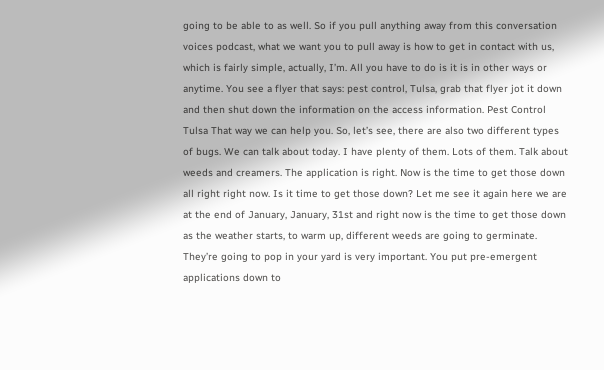going to be able to as well. So if you pull anything away from this conversation voices podcast, what we want you to pull away is how to get in contact with us, which is fairly simple, actually, I’m. All you have to do is it is in other ways or anytime. You see a flyer that says: pest control, Tulsa, grab that flyer jot it down and then shut down the information on the access information. Pest Control Tulsa That way we can help you. So, let’s see, there are also two different types of bugs. We can talk about today. I have plenty of them. Lots of them. Talk about weeds and creamers. The application is right. Now is the time to get those down all right right now. Is it time to get those down? Let me see it again here we are at the end of January, January, 31st and right now is the time to get those down as the weather starts, to warm up, different weeds are going to germinate. They’re going to pop in your yard is very important. You put pre-emergent applications down to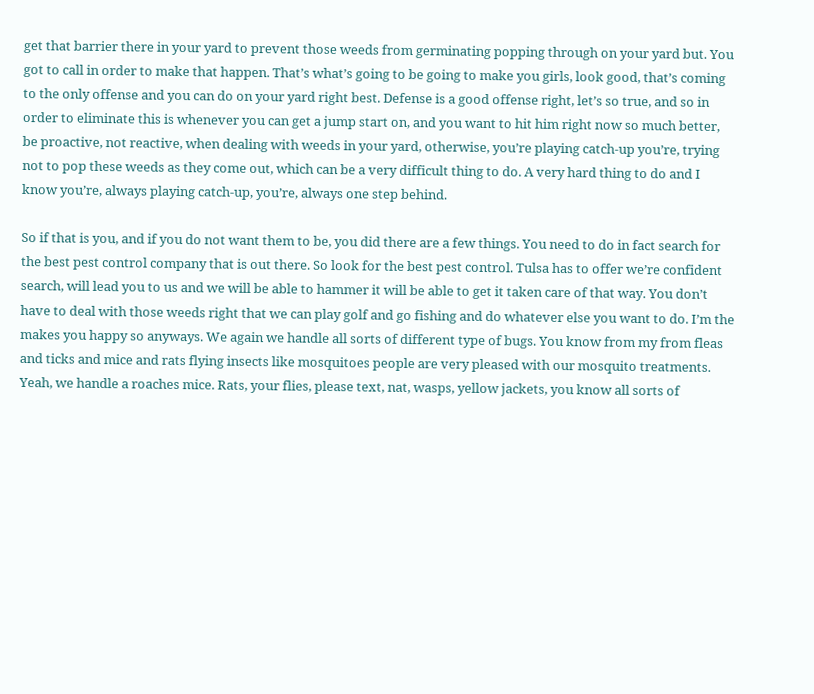get that barrier there in your yard to prevent those weeds from germinating popping through on your yard but. You got to call in order to make that happen. That’s what’s going to be going to make you girls, look good, that’s coming to the only offense and you can do on your yard right best. Defense is a good offense right, let’s so true, and so in order to eliminate this is whenever you can get a jump start on, and you want to hit him right now so much better, be proactive, not reactive, when dealing with weeds in your yard, otherwise, you’re playing catch-up you’re, trying not to pop these weeds as they come out, which can be a very difficult thing to do. A very hard thing to do and I know you’re, always playing catch-up, you’re, always one step behind.

So if that is you, and if you do not want them to be, you did there are a few things. You need to do in fact search for the best pest control company that is out there. So look for the best pest control. Tulsa has to offer we’re confident search, will lead you to us and we will be able to hammer it will be able to get it taken care of that way. You don’t have to deal with those weeds right that we can play golf and go fishing and do whatever else you want to do. I’m the makes you happy so anyways. We again we handle all sorts of different type of bugs. You know from my from fleas and ticks and mice and rats flying insects like mosquitoes people are very pleased with our mosquito treatments. Yeah, we handle a roaches mice. Rats, your flies, please text, nat, wasps, yellow jackets, you know all sorts of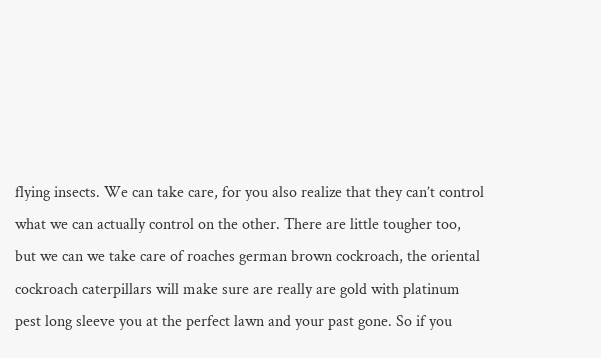flying insects. We can take care, for you also realize that they can’t control what we can actually control on the other. There are little tougher too, but we can we take care of roaches german brown cockroach, the oriental cockroach caterpillars will make sure are really are gold with platinum pest long sleeve you at the perfect lawn and your past gone. So if you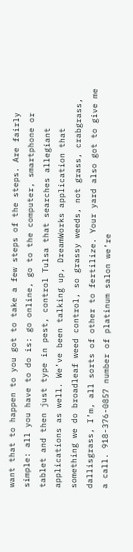want that to happen to you got to take a few steps of the steps. Are fairly simple: all you have to do is: go online, go to the computer, smartphone or tablet and then just type in pest, control Tulsa that searches allegiant applications as well. We’ve been talking up, DreamWorks application that something we do broadleaf weed control, so grassy weeds, not grass, crabgrass, dallisgrass, I’m, all sorts of other to fertilize. Your yard also got to give me a call. 918-376-0857 number of platinum salon we’re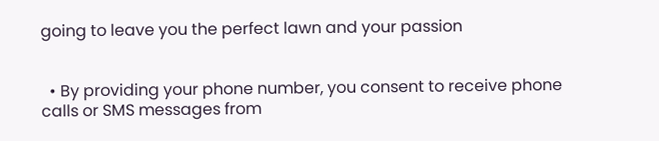going to leave you the perfect lawn and your passion


  • By providing your phone number, you consent to receive phone calls or SMS messages from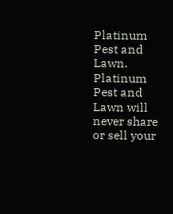Platinum Pest and Lawn. Platinum Pest and Lawn will never share or sell your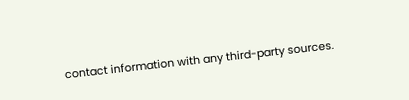contact information with any third-party sources.